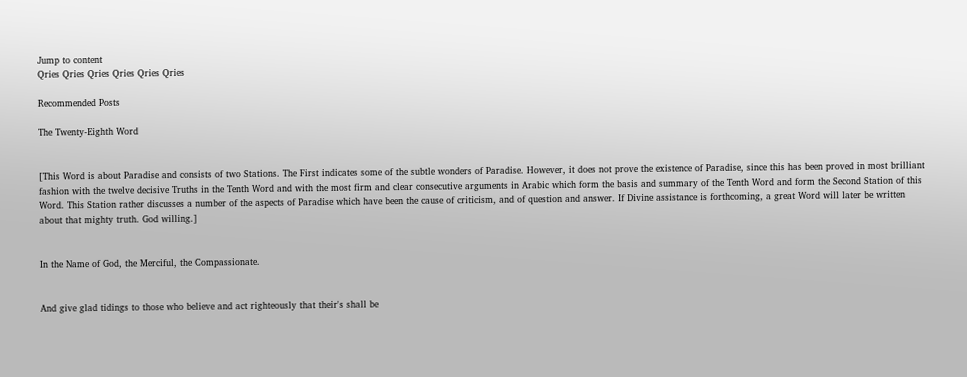Jump to content
Qries Qries Qries Qries Qries Qries

Recommended Posts

The Twenty-Eighth Word


[This Word is about Paradise and consists of two Stations. The First indicates some of the subtle wonders of Paradise. However, it does not prove the existence of Paradise, since this has been proved in most brilliant fashion with the twelve decisive Truths in the Tenth Word and with the most firm and clear consecutive arguments in Arabic which form the basis and summary of the Tenth Word and form the Second Station of this Word. This Station rather discusses a number of the aspects of Paradise which have been the cause of criticism, and of question and answer. If Divine assistance is forthcoming, a great Word will later be written about that mighty truth. God willing.]


In the Name of God, the Merciful, the Compassionate.


And give glad tidings to those who believe and act righteously that their's shall be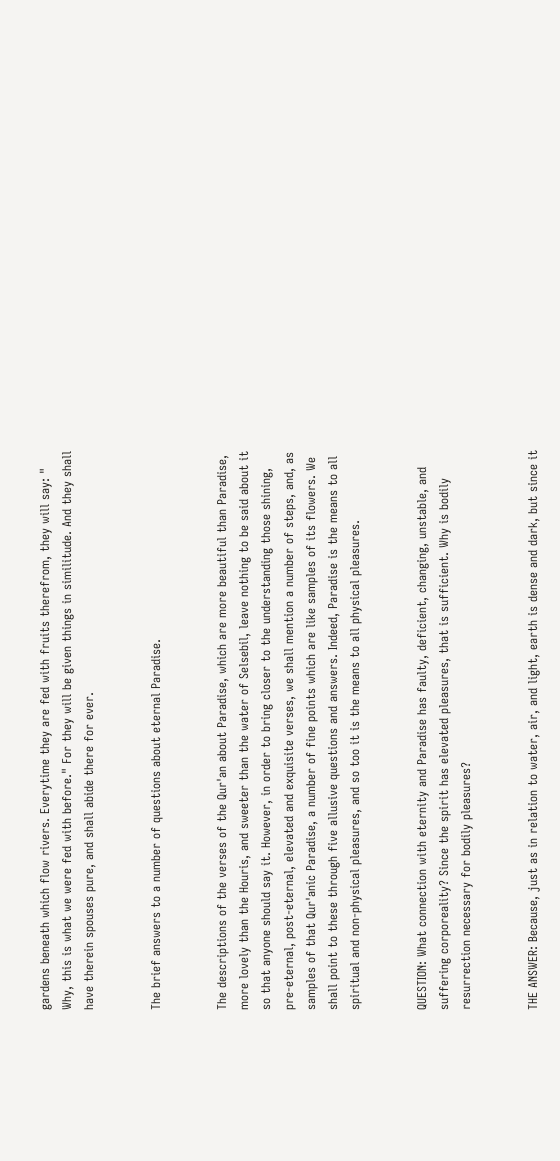gardens beneath which flow rivers. Everytime they are fed with fruits therefrom, they will say: " Why, this is what we were fed with before." For they will be given things in similitude. And they shall have therein spouses pure, and shall abide there for ever.


The brief answers to a number of questions about eternal Paradise.


The descriptions of the verses of the Qur'an about Paradise, which are more beautiful than Paradise, more lovely than the Houris, and sweeter than the water of Selsebil, leave nothing to be said about it so that anyone should say it. However, in order to bring closer to the understanding those shining, pre-eternal, post-eternal, elevated and exquisite verses, we shall mention a number of steps, and, as samples of that Qur'anic Paradise, a number of fine points which are like samples of its flowers. We shall point to these through five allusive questions and answers. Indeed, Paradise is the means to all spiritual and non-physical pleasures, and so too it is the means to all physical pleasures.


QUESTION: What connection with eternity and Paradise has faulty, deficient, changing, unstable, and suffering corporeality? Since the spirit has elevated pleasures, that is sufficient. Why is bodily resurrection necessary for bodily pleasures?


THE ANSWER: Because, just as in relation to water, air, and light, earth is dense and dark, but since it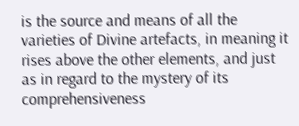is the source and means of all the varieties of Divine artefacts, in meaning it rises above the other elements, and just as in regard to the mystery of its comprehensiveness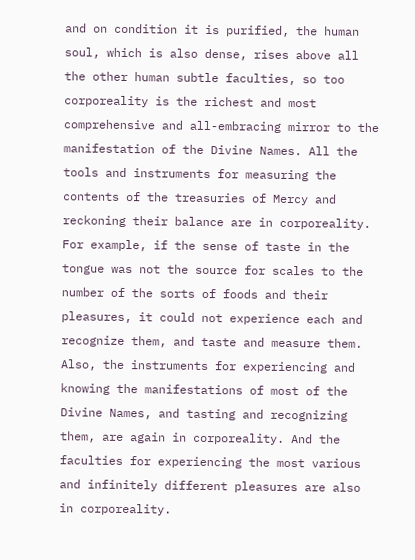and on condition it is purified, the human soul, which is also dense, rises above all the other human subtle faculties, so too corporeality is the richest and most comprehensive and all-embracing mirror to the manifestation of the Divine Names. All the tools and instruments for measuring the contents of the treasuries of Mercy and reckoning their balance are in corporeality. For example, if the sense of taste in the tongue was not the source for scales to the number of the sorts of foods and their pleasures, it could not experience each and recognize them, and taste and measure them. Also, the instruments for experiencing and knowing the manifestations of most of the Divine Names, and tasting and recognizing them, are again in corporeality. And the faculties for experiencing the most various and infinitely different pleasures are also in corporeality.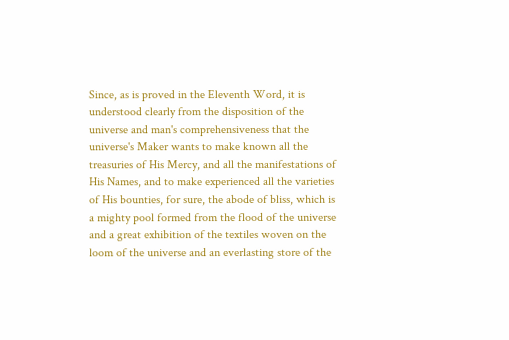Since, as is proved in the Eleventh Word, it is understood clearly from the disposition of the universe and man's comprehensiveness that the universe's Maker wants to make known all the treasuries of His Mercy, and all the manifestations of His Names, and to make experienced all the varieties of His bounties, for sure, the abode of bliss, which is a mighty pool formed from the flood of the universe and a great exhibition of the textiles woven on the loom of the universe and an everlasting store of the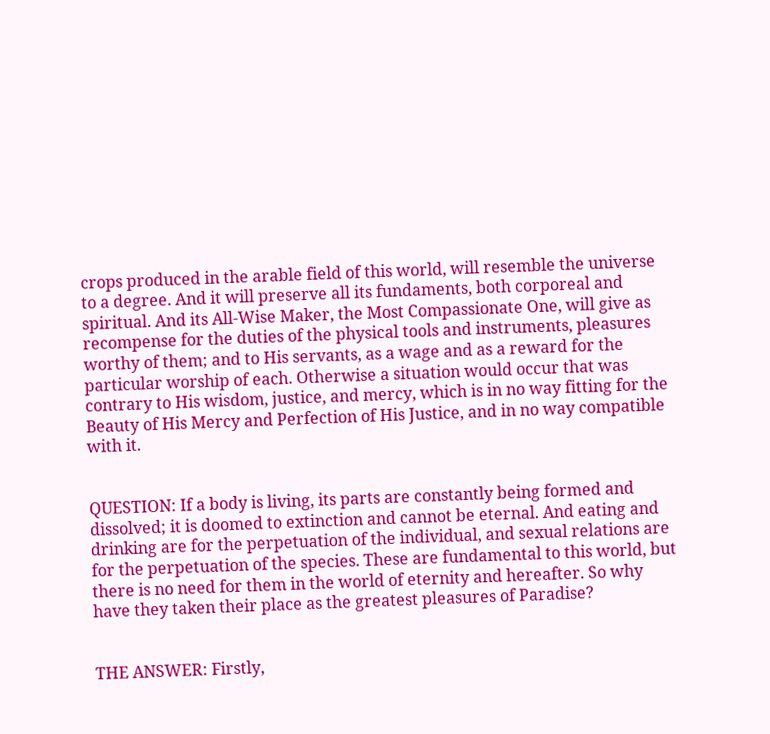crops produced in the arable field of this world, will resemble the universe to a degree. And it will preserve all its fundaments, both corporeal and spiritual. And its All-Wise Maker, the Most Compassionate One, will give as recompense for the duties of the physical tools and instruments, pleasures worthy of them; and to His servants, as a wage and as a reward for the particular worship of each. Otherwise a situation would occur that was contrary to His wisdom, justice, and mercy, which is in no way fitting for the Beauty of His Mercy and Perfection of His Justice, and in no way compatible with it.


QUESTION: If a body is living, its parts are constantly being formed and dissolved; it is doomed to extinction and cannot be eternal. And eating and drinking are for the perpetuation of the individual, and sexual relations are for the perpetuation of the species. These are fundamental to this world, but there is no need for them in the world of eternity and hereafter. So why have they taken their place as the greatest pleasures of Paradise?


THE ANSWER: Firstly,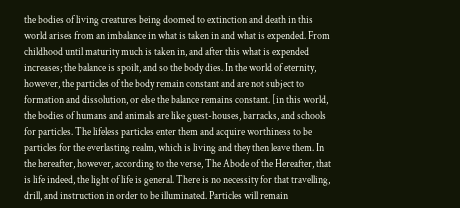the bodies of living creatures being doomed to extinction and death in this world arises from an imbalance in what is taken in and what is expended. From childhood until maturity much is taken in, and after this what is expended increases; the balance is spoilt, and so the body dies. In the world of eternity, however, the particles of the body remain constant and are not subject to formation and dissolution, or else the balance remains constant. [in this world, the bodies of humans and animals are like guest-houses, barracks, and schools for particles. The lifeless particles enter them and acquire worthiness to be particles for the everlasting realm, which is living and they then leave them. In the hereafter, however, according to the verse, The Abode of the Hereafter, that is life indeed, the light of life is general. There is no necessity for that travelling, drill, and instruction in order to be illuminated. Particles will remain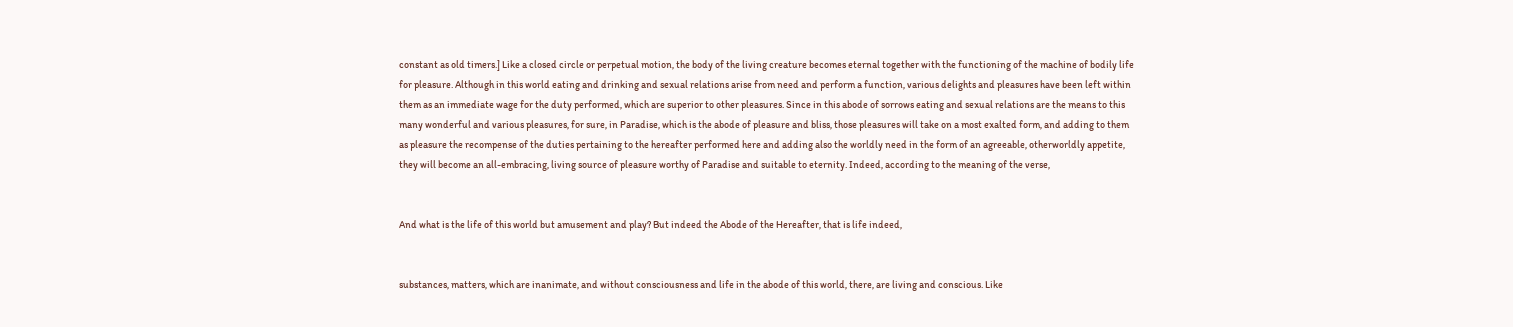constant as old timers.] Like a closed circle or perpetual motion, the body of the living creature becomes eternal together with the functioning of the machine of bodily life for pleasure. Although in this world eating and drinking and sexual relations arise from need and perform a function, various delights and pleasures have been left within them as an immediate wage for the duty performed, which are superior to other pleasures. Since in this abode of sorrows eating and sexual relations are the means to this many wonderful and various pleasures, for sure, in Paradise, which is the abode of pleasure and bliss, those pleasures will take on a most exalted form, and adding to them as pleasure the recompense of the duties pertaining to the hereafter performed here and adding also the worldly need in the form of an agreeable, otherworldly appetite, they will become an all-embracing, living source of pleasure worthy of Paradise and suitable to eternity. Indeed, according to the meaning of the verse,


And what is the life of this world but amusement and play? But indeed the Abode of the Hereafter, that is life indeed,


substances, matters, which are inanimate, and without consciousness and life in the abode of this world, there, are living and conscious. Like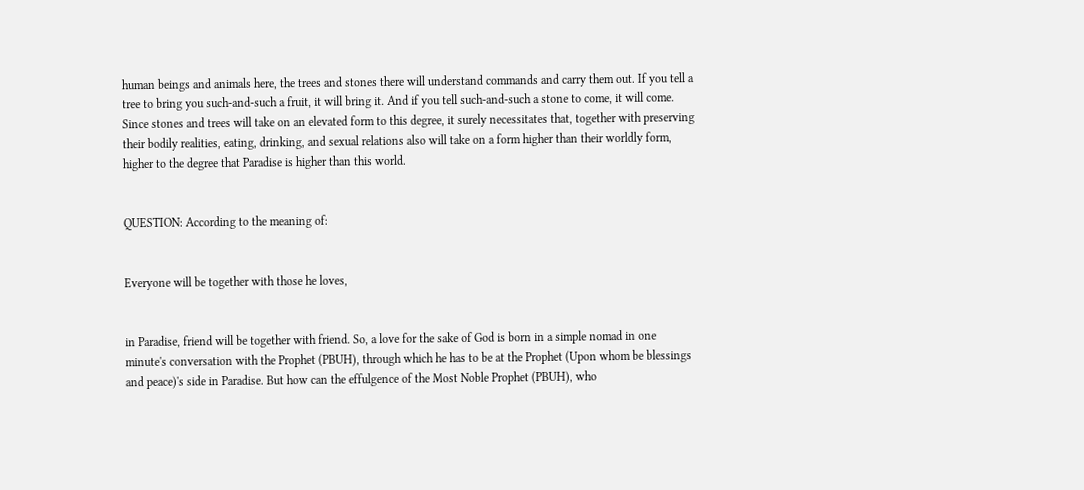human beings and animals here, the trees and stones there will understand commands and carry them out. If you tell a tree to bring you such-and-such a fruit, it will bring it. And if you tell such-and-such a stone to come, it will come. Since stones and trees will take on an elevated form to this degree, it surely necessitates that, together with preserving their bodily realities, eating, drinking, and sexual relations also will take on a form higher than their worldly form, higher to the degree that Paradise is higher than this world.


QUESTION: According to the meaning of:


Everyone will be together with those he loves,


in Paradise, friend will be together with friend. So, a love for the sake of God is born in a simple nomad in one minute's conversation with the Prophet (PBUH), through which he has to be at the Prophet (Upon whom be blessings and peace)'s side in Paradise. But how can the effulgence of the Most Noble Prophet (PBUH), who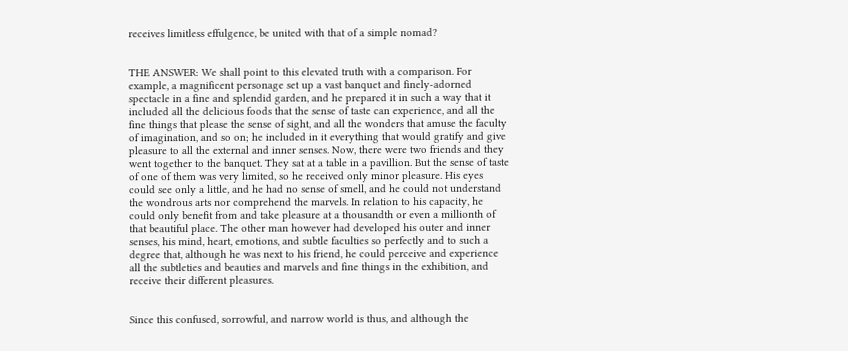receives limitless effulgence, be united with that of a simple nomad?


THE ANSWER: We shall point to this elevated truth with a comparison. For example, a magnificent personage set up a vast banquet and finely-adorned spectacle in a fine and splendid garden, and he prepared it in such a way that it included all the delicious foods that the sense of taste can experience, and all the fine things that please the sense of sight, and all the wonders that amuse the faculty of imagination, and so on; he included in it everything that would gratify and give pleasure to all the external and inner senses. Now, there were two friends and they went together to the banquet. They sat at a table in a pavillion. But the sense of taste of one of them was very limited, so he received only minor pleasure. His eyes could see only a little, and he had no sense of smell, and he could not understand the wondrous arts nor comprehend the marvels. In relation to his capacity, he could only benefit from and take pleasure at a thousandth or even a millionth of that beautiful place. The other man however had developed his outer and inner senses, his mind, heart, emotions, and subtle faculties so perfectly and to such a degree that, although he was next to his friend, he could perceive and experience all the subtleties and beauties and marvels and fine things in the exhibition, and receive their different pleasures.


Since this confused, sorrowful, and narrow world is thus, and although the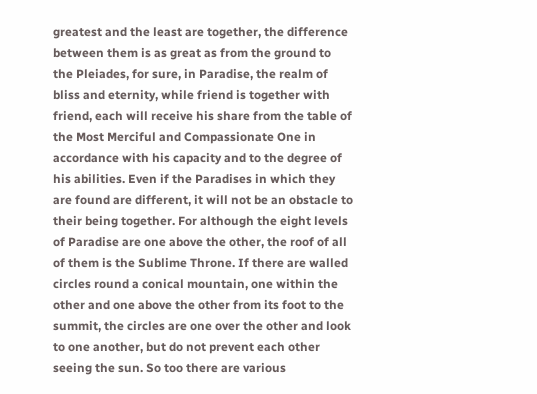greatest and the least are together, the difference between them is as great as from the ground to the Pleiades, for sure, in Paradise, the realm of bliss and eternity, while friend is together with friend, each will receive his share from the table of the Most Merciful and Compassionate One in accordance with his capacity and to the degree of his abilities. Even if the Paradises in which they are found are different, it will not be an obstacle to their being together. For although the eight levels of Paradise are one above the other, the roof of all of them is the Sublime Throne. If there are walled circles round a conical mountain, one within the other and one above the other from its foot to the summit, the circles are one over the other and look to one another, but do not prevent each other seeing the sun. So too there are various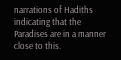narrations of Hadiths indicating that the Paradises are in a manner close to this.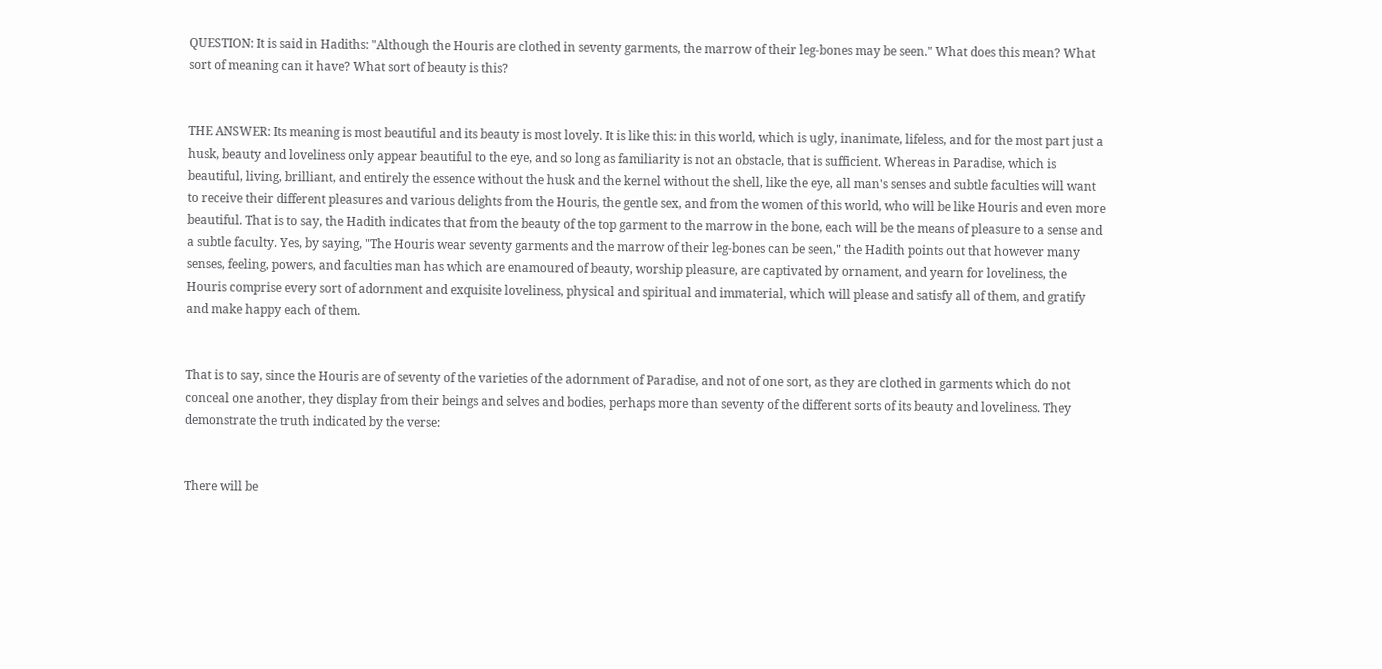QUESTION: It is said in Hadiths: "Although the Houris are clothed in seventy garments, the marrow of their leg-bones may be seen." What does this mean? What sort of meaning can it have? What sort of beauty is this?


THE ANSWER: Its meaning is most beautiful and its beauty is most lovely. It is like this: in this world, which is ugly, inanimate, lifeless, and for the most part just a husk, beauty and loveliness only appear beautiful to the eye, and so long as familiarity is not an obstacle, that is sufficient. Whereas in Paradise, which is beautiful, living, brilliant, and entirely the essence without the husk and the kernel without the shell, like the eye, all man's senses and subtle faculties will want to receive their different pleasures and various delights from the Houris, the gentle sex, and from the women of this world, who will be like Houris and even more beautiful. That is to say, the Hadith indicates that from the beauty of the top garment to the marrow in the bone, each will be the means of pleasure to a sense and a subtle faculty. Yes, by saying, "The Houris wear seventy garments and the marrow of their leg-bones can be seen," the Hadith points out that however many senses, feeling, powers, and faculties man has which are enamoured of beauty, worship pleasure, are captivated by ornament, and yearn for loveliness, the Houris comprise every sort of adornment and exquisite loveliness, physical and spiritual and immaterial, which will please and satisfy all of them, and gratify and make happy each of them.


That is to say, since the Houris are of seventy of the varieties of the adornment of Paradise, and not of one sort, as they are clothed in garments which do not conceal one another, they display from their beings and selves and bodies, perhaps more than seventy of the different sorts of its beauty and loveliness. They demonstrate the truth indicated by the verse:


There will be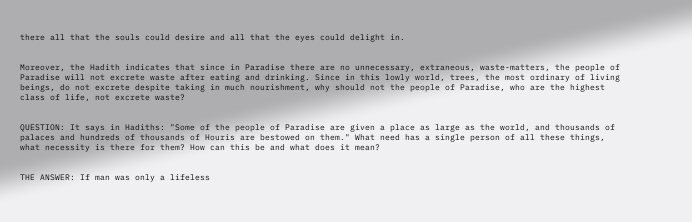there all that the souls could desire and all that the eyes could delight in.


Moreover, the Hadith indicates that since in Paradise there are no unnecessary, extraneous, waste-matters, the people of Paradise will not excrete waste after eating and drinking. Since in this lowly world, trees, the most ordinary of living beings, do not excrete despite taking in much nourishment, why should not the people of Paradise, who are the highest class of life, not excrete waste?


QUESTION: It says in Hadiths: "Some of the people of Paradise are given a place as large as the world, and thousands of palaces and hundreds of thousands of Houris are bestowed on them." What need has a single person of all these things, what necessity is there for them? How can this be and what does it mean?


THE ANSWER: If man was only a lifeless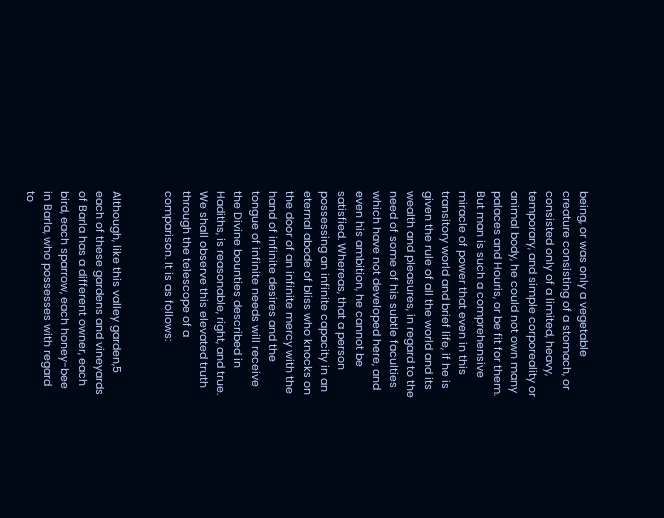being, or was only a vegetable creature consisting of a stomach, or consisted only of a limited, heavy, temporary, and simple corporeality or animal body, he could not own many palaces and Houris, or be fit for them. But man is such a comprehensive miracle of power that even in this transitory world and brief life, if he is given the rule of all the world and its wealth and pleasures, in regard to the need of some of his subtle faculties which have not developed here, and even his ambition, he cannot be satisfied. Whereas, that a person possessing an infinite capacity in an eternal abode of bliss who knocks on the door of an infinite mercy with the hand of infinite desires and the tongue of infinite needs will receive the Divine bounties described in Hadiths, is reasonable, right, and true. We shall observe this elevated truth through the telescope of a comparison. It is as follows:


Although, like this valley garden,5 each of these gardens and vineyards of Barla has a different owner, each bird, each sparrow, each honey-bee in Barla, who possesses with regard to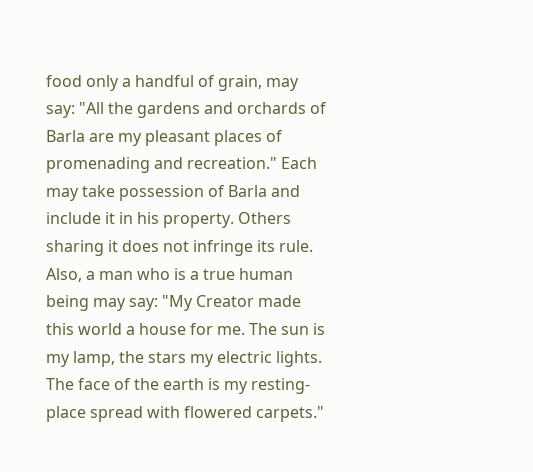food only a handful of grain, may say: "All the gardens and orchards of Barla are my pleasant places of promenading and recreation." Each may take possession of Barla and include it in his property. Others sharing it does not infringe its rule. Also, a man who is a true human being may say: "My Creator made this world a house for me. The sun is my lamp, the stars my electric lights. The face of the earth is my resting-place spread with flowered carpets."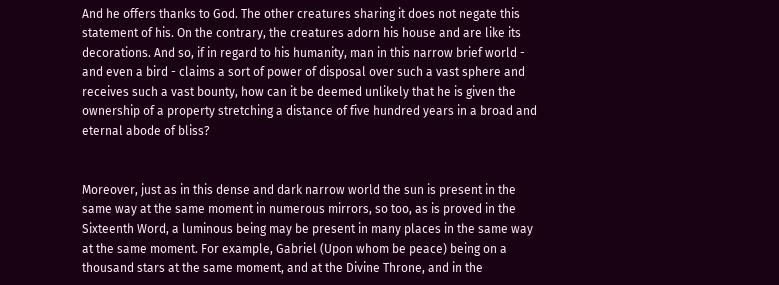And he offers thanks to God. The other creatures sharing it does not negate this statement of his. On the contrary, the creatures adorn his house and are like its decorations. And so, if in regard to his humanity, man in this narrow brief world - and even a bird - claims a sort of power of disposal over such a vast sphere and receives such a vast bounty, how can it be deemed unlikely that he is given the ownership of a property stretching a distance of five hundred years in a broad and eternal abode of bliss?


Moreover, just as in this dense and dark narrow world the sun is present in the same way at the same moment in numerous mirrors, so too, as is proved in the Sixteenth Word, a luminous being may be present in many places in the same way at the same moment. For example, Gabriel (Upon whom be peace) being on a thousand stars at the same moment, and at the Divine Throne, and in the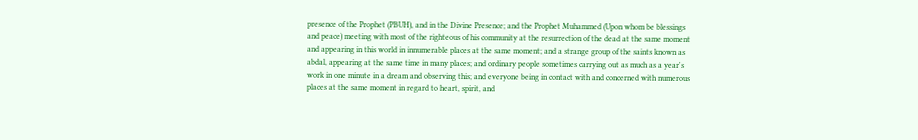presence of the Prophet (PBUH), and in the Divine Presence; and the Prophet Muhammed (Upon whom be blessings and peace) meeting with most of the righteous of his community at the resurrection of the dead at the same moment and appearing in this world in innumerable places at the same moment; and a strange group of the saints known as abdal, appearing at the same time in many places; and ordinary people sometimes carrying out as much as a year's work in one minute in a dream and observing this; and everyone being in contact with and concerned with numerous places at the same moment in regard to heart, spirit, and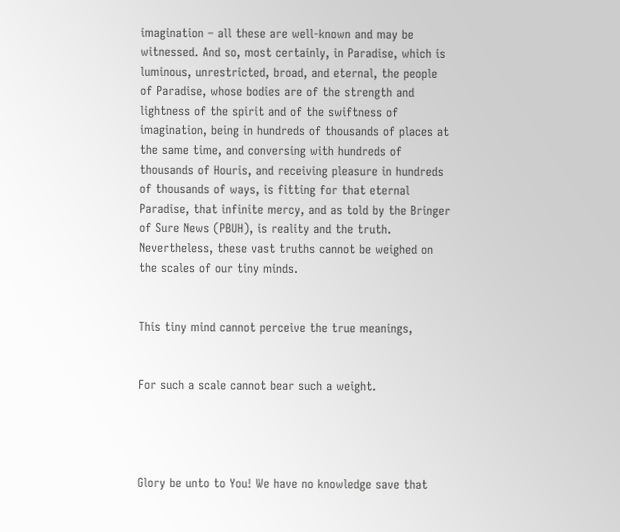imagination – all these are well-known and may be witnessed. And so, most certainly, in Paradise, which is luminous, unrestricted, broad, and eternal, the people of Paradise, whose bodies are of the strength and lightness of the spirit and of the swiftness of imagination, being in hundreds of thousands of places at the same time, and conversing with hundreds of thousands of Houris, and receiving pleasure in hundreds of thousands of ways, is fitting for that eternal Paradise, that infinite mercy, and as told by the Bringer of Sure News (PBUH), is reality and the truth. Nevertheless, these vast truths cannot be weighed on the scales of our tiny minds.


This tiny mind cannot perceive the true meanings,


For such a scale cannot bear such a weight.




Glory be unto to You! We have no knowledge save that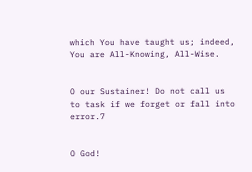which You have taught us; indeed, You are All-Knowing, All-Wise.


O our Sustainer! Do not call us to task if we forget or fall into error.7


O God!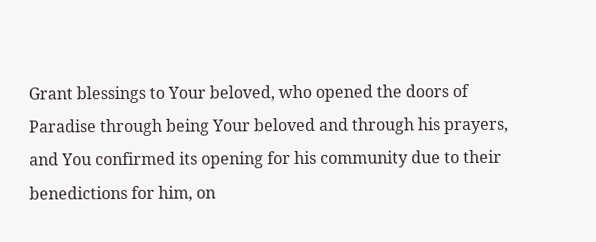Grant blessings to Your beloved, who opened the doors of Paradise through being Your beloved and through his prayers, and You confirmed its opening for his community due to their benedictions for him, on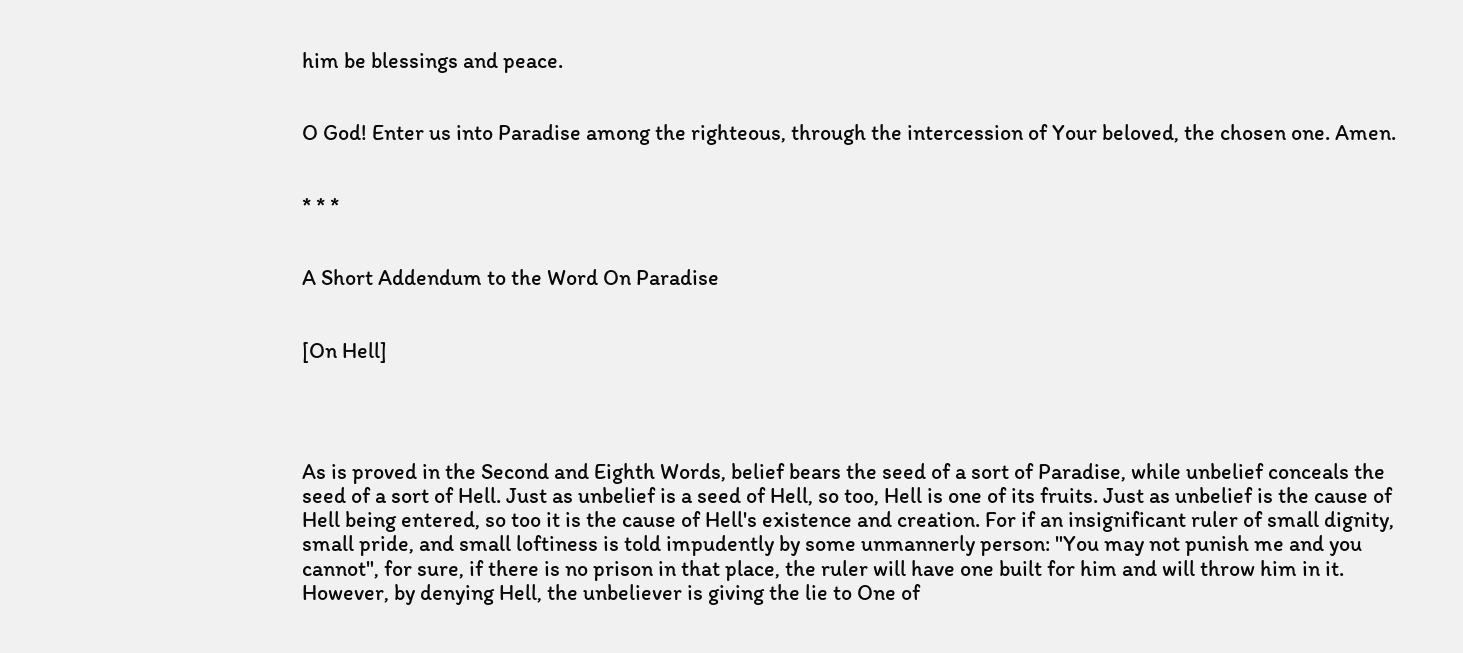him be blessings and peace.


O God! Enter us into Paradise among the righteous, through the intercession of Your beloved, the chosen one. Amen.


* * *


A Short Addendum to the Word On Paradise


[On Hell]




As is proved in the Second and Eighth Words, belief bears the seed of a sort of Paradise, while unbelief conceals the seed of a sort of Hell. Just as unbelief is a seed of Hell, so too, Hell is one of its fruits. Just as unbelief is the cause of Hell being entered, so too it is the cause of Hell's existence and creation. For if an insignificant ruler of small dignity, small pride, and small loftiness is told impudently by some unmannerly person: "You may not punish me and you cannot", for sure, if there is no prison in that place, the ruler will have one built for him and will throw him in it. However, by denying Hell, the unbeliever is giving the lie to One of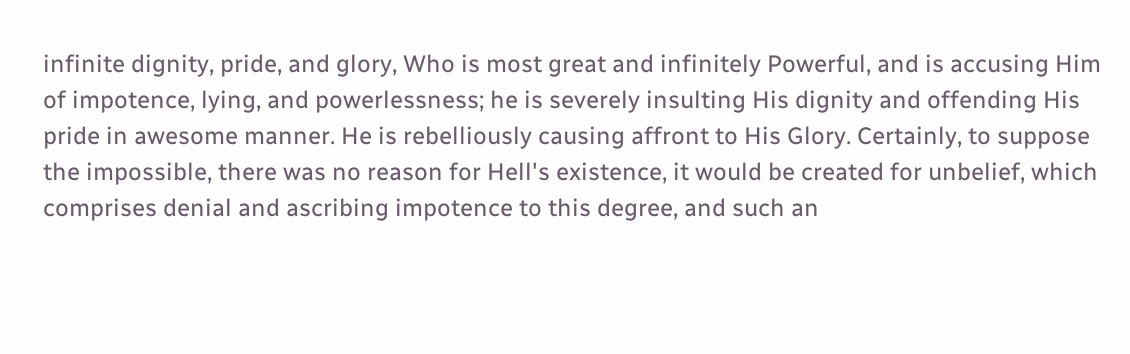infinite dignity, pride, and glory, Who is most great and infinitely Powerful, and is accusing Him of impotence, lying, and powerlessness; he is severely insulting His dignity and offending His pride in awesome manner. He is rebelliously causing affront to His Glory. Certainly, to suppose the impossible, there was no reason for Hell's existence, it would be created for unbelief, which comprises denial and ascribing impotence to this degree, and such an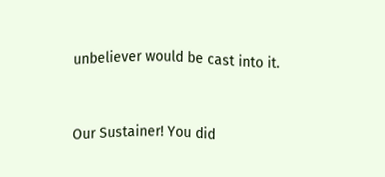unbeliever would be cast into it.


Our Sustainer! You did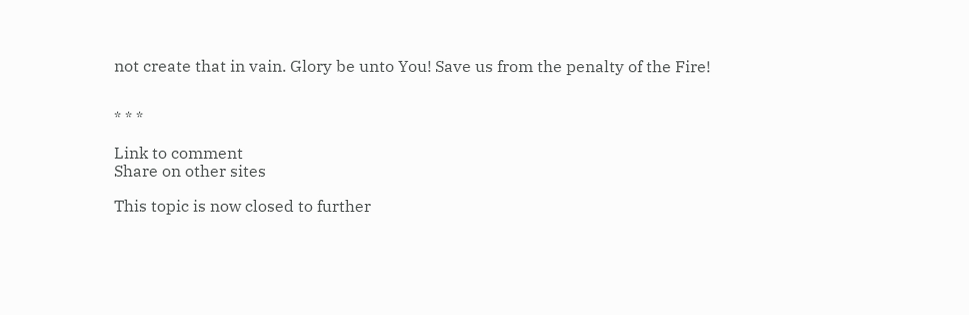not create that in vain. Glory be unto You! Save us from the penalty of the Fire!


* * *

Link to comment
Share on other sites

This topic is now closed to further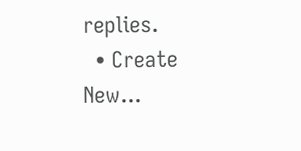replies.
  • Create New...